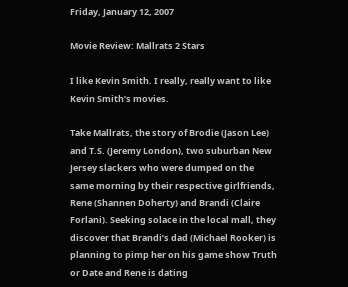Friday, January 12, 2007

Movie Review: Mallrats 2 Stars

I like Kevin Smith. I really, really want to like Kevin Smith’s movies.

Take Mallrats, the story of Brodie (Jason Lee) and T.S. (Jeremy London), two suburban New Jersey slackers who were dumped on the same morning by their respective girlfriends, Rene (Shannen Doherty) and Brandi (Claire Forlani). Seeking solace in the local mall, they discover that Brandi’s dad (Michael Rooker) is planning to pimp her on his game show Truth or Date and Rene is dating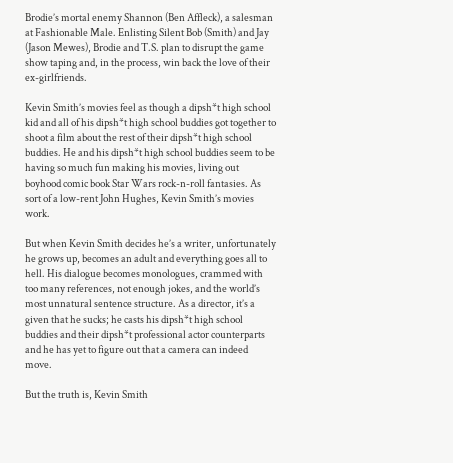Brodie’s mortal enemy Shannon (Ben Affleck), a salesman at Fashionable Male. Enlisting Silent Bob (Smith) and Jay (Jason Mewes), Brodie and T.S. plan to disrupt the game show taping and, in the process, win back the love of their ex-girlfriends.

Kevin Smith’s movies feel as though a dipsh*t high school kid and all of his dipsh*t high school buddies got together to shoot a film about the rest of their dipsh*t high school buddies. He and his dipsh*t high school buddies seem to be having so much fun making his movies, living out boyhood comic book Star Wars rock-n-roll fantasies. As sort of a low-rent John Hughes, Kevin Smith’s movies work.

But when Kevin Smith decides he’s a writer, unfortunately he grows up, becomes an adult and everything goes all to hell. His dialogue becomes monologues, crammed with too many references, not enough jokes, and the world’s most unnatural sentence structure. As a director, it’s a given that he sucks; he casts his dipsh*t high school buddies and their dipsh*t professional actor counterparts and he has yet to figure out that a camera can indeed move.

But the truth is, Kevin Smith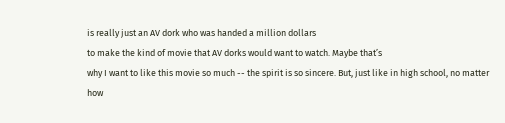is really just an AV dork who was handed a million dollars
to make the kind of movie that AV dorks would want to watch. Maybe that’s
why I want to like this movie so much -- the spirit is so sincere. But, just like in high school, no matter how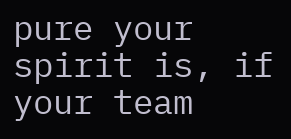pure your spirit is, if your team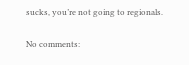sucks, you’re not going to regionals.

No comments: